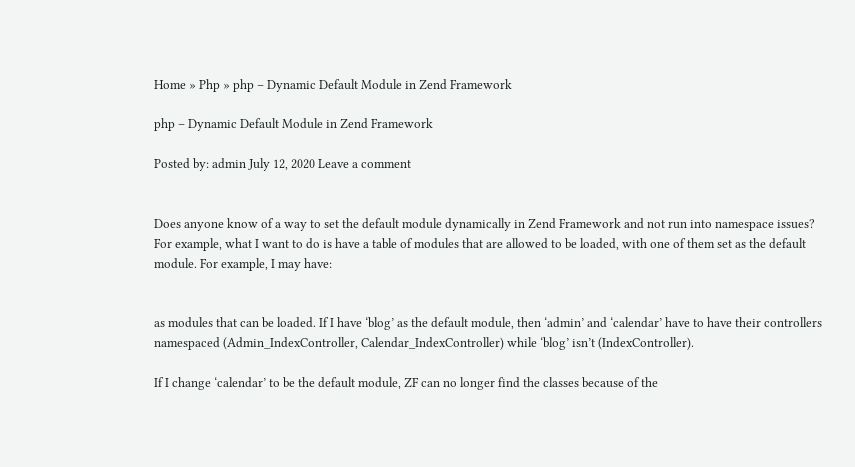Home » Php » php – Dynamic Default Module in Zend Framework

php – Dynamic Default Module in Zend Framework

Posted by: admin July 12, 2020 Leave a comment


Does anyone know of a way to set the default module dynamically in Zend Framework and not run into namespace issues? For example, what I want to do is have a table of modules that are allowed to be loaded, with one of them set as the default module. For example, I may have:


as modules that can be loaded. If I have ‘blog’ as the default module, then ‘admin’ and ‘calendar’ have to have their controllers namespaced (Admin_IndexController, Calendar_IndexController) while ‘blog’ isn’t (IndexController).

If I change ‘calendar’ to be the default module, ZF can no longer find the classes because of the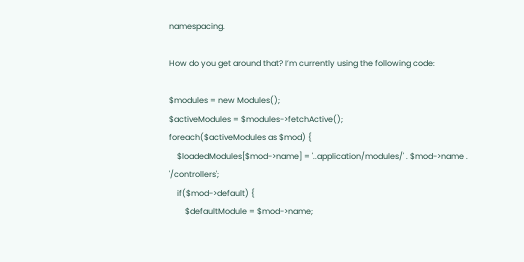namespacing.

How do you get around that? I’m currently using the following code:

$modules = new Modules();
$activeModules = $modules->fetchActive();
foreach($activeModules as $mod) {
    $loadedModules[$mod->name] = '..application/modules/' . $mod->name . '/controllers';
    if($mod->default) {
        $defaultModule = $mod->name;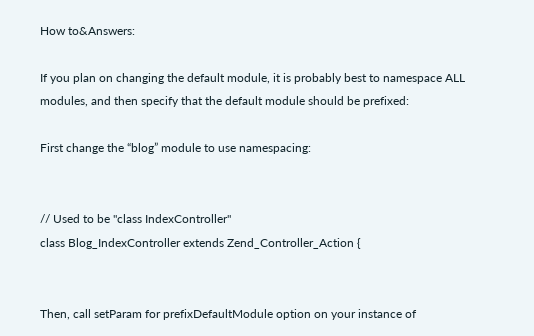How to&Answers:

If you plan on changing the default module, it is probably best to namespace ALL modules, and then specify that the default module should be prefixed:

First change the “blog” module to use namespacing:


// Used to be "class IndexController"
class Blog_IndexController extends Zend_Controller_Action {


Then, call setParam for prefixDefaultModule option on your instance of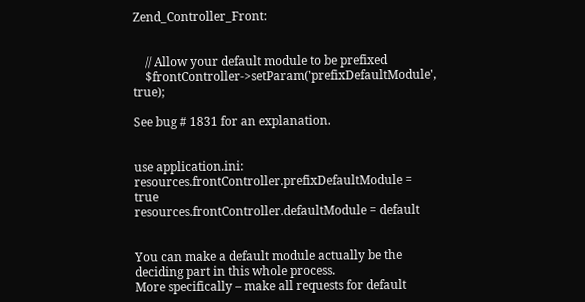Zend_Controller_Front:


    // Allow your default module to be prefixed
    $frontController->setParam('prefixDefaultModule', true);

See bug # 1831 for an explanation.


use application.ini:
resources.frontController.prefixDefaultModule = true
resources.frontController.defaultModule = default


You can make a default module actually be the deciding part in this whole process.
More specifically – make all requests for default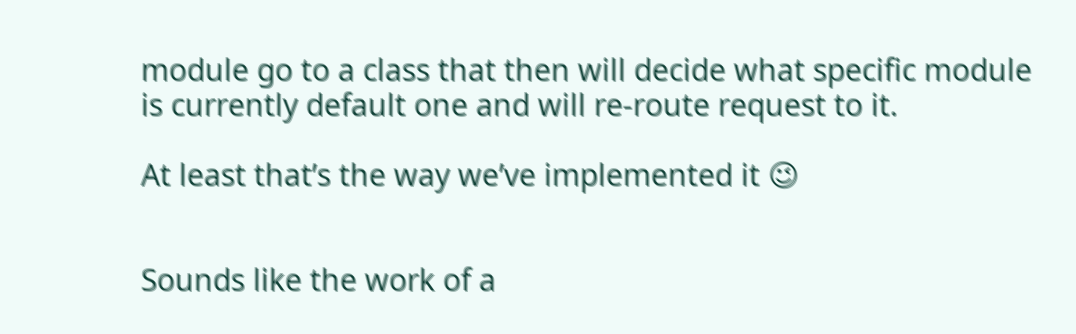module go to a class that then will decide what specific module is currently default one and will re-route request to it.

At least that’s the way we’ve implemented it 😉


Sounds like the work of a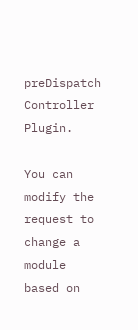preDispatch Controller Plugin.

You can modify the request to change a module based on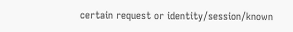certain request or identity/session/known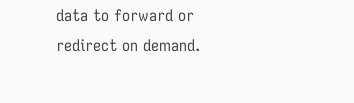data to forward or redirect on demand.